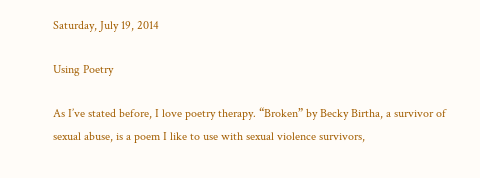Saturday, July 19, 2014

Using Poetry

As I’ve stated before, I love poetry therapy. “Broken” by Becky Birtha, a survivor of sexual abuse, is a poem I like to use with sexual violence survivors,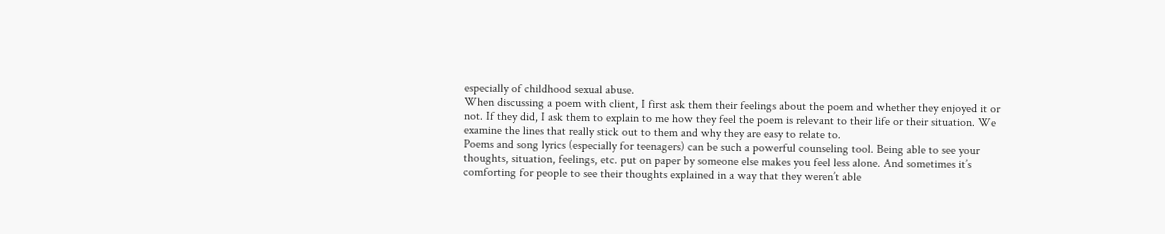especially of childhood sexual abuse.
When discussing a poem with client, I first ask them their feelings about the poem and whether they enjoyed it or not. If they did, I ask them to explain to me how they feel the poem is relevant to their life or their situation. We examine the lines that really stick out to them and why they are easy to relate to.
Poems and song lyrics (especially for teenagers) can be such a powerful counseling tool. Being able to see your thoughts, situation, feelings, etc. put on paper by someone else makes you feel less alone. And sometimes it’s comforting for people to see their thoughts explained in a way that they weren’t able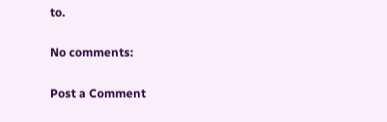to.

No comments:

Post a Comment